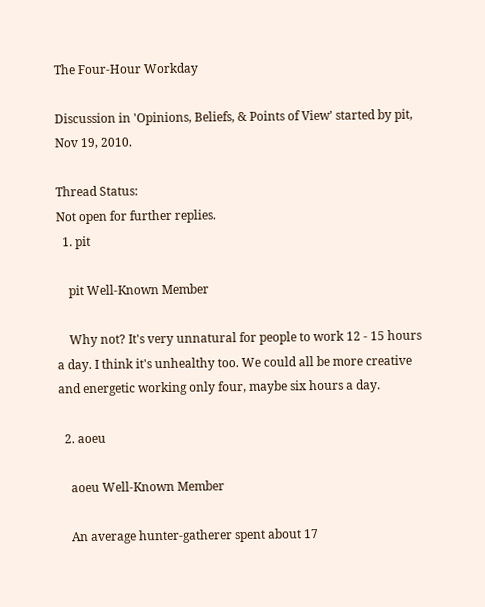The Four-Hour Workday

Discussion in 'Opinions, Beliefs, & Points of View' started by pit, Nov 19, 2010.

Thread Status:
Not open for further replies.
  1. pit

    pit Well-Known Member

    Why not? It's very unnatural for people to work 12 - 15 hours a day. I think it's unhealthy too. We could all be more creative and energetic working only four, maybe six hours a day.

  2. aoeu

    aoeu Well-Known Member

    An average hunter-gatherer spent about 17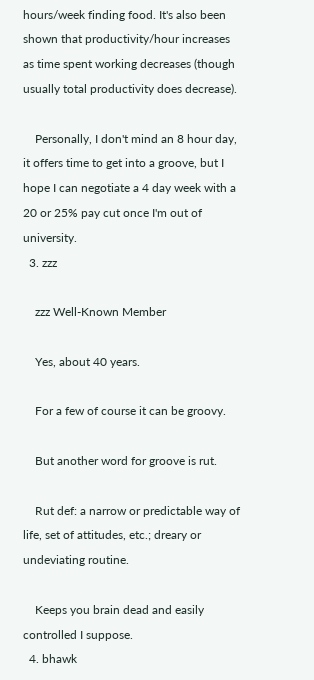hours/week finding food. It's also been shown that productivity/hour increases as time spent working decreases (though usually total productivity does decrease).

    Personally, I don't mind an 8 hour day, it offers time to get into a groove, but I hope I can negotiate a 4 day week with a 20 or 25% pay cut once I'm out of university.
  3. zzz

    zzz Well-Known Member

    Yes, about 40 years.

    For a few of course it can be groovy.

    But another word for groove is rut.

    Rut def: a narrow or predictable way of life, set of attitudes, etc.; dreary or undeviating routine.

    Keeps you brain dead and easily controlled I suppose.
  4. bhawk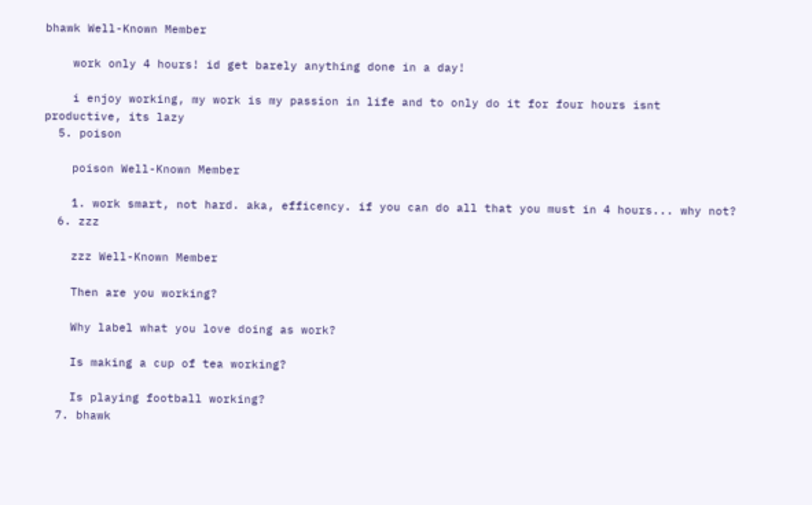bhawk Well-Known Member

    work only 4 hours! id get barely anything done in a day!

    i enjoy working, my work is my passion in life and to only do it for four hours isnt productive, its lazy
  5. poison

    poison Well-Known Member

    1. work smart, not hard. aka, efficency. if you can do all that you must in 4 hours... why not?
  6. zzz

    zzz Well-Known Member

    Then are you working?

    Why label what you love doing as work?

    Is making a cup of tea working?

    Is playing football working?
  7. bhawk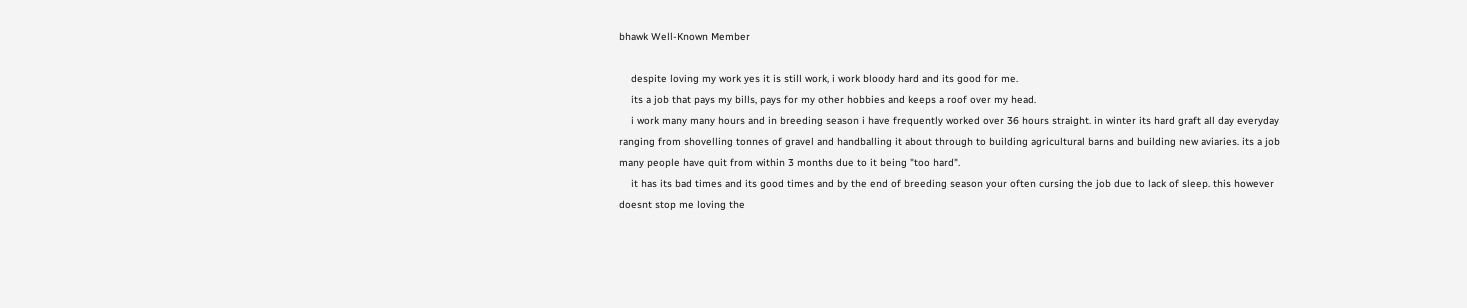bhawk Well-Known Member

    despite loving my work yes it is still work, i work bloody hard and its good for me.
    its a job that pays my bills, pays for my other hobbies and keeps a roof over my head.
    i work many many hours and in breeding season i have frequently worked over 36 hours straight. in winter its hard graft all day everyday ranging from shovelling tonnes of gravel and handballing it about through to building agricultural barns and building new aviaries. its a job many people have quit from within 3 months due to it being "too hard".
    it has its bad times and its good times and by the end of breeding season your often cursing the job due to lack of sleep. this however doesnt stop me loving the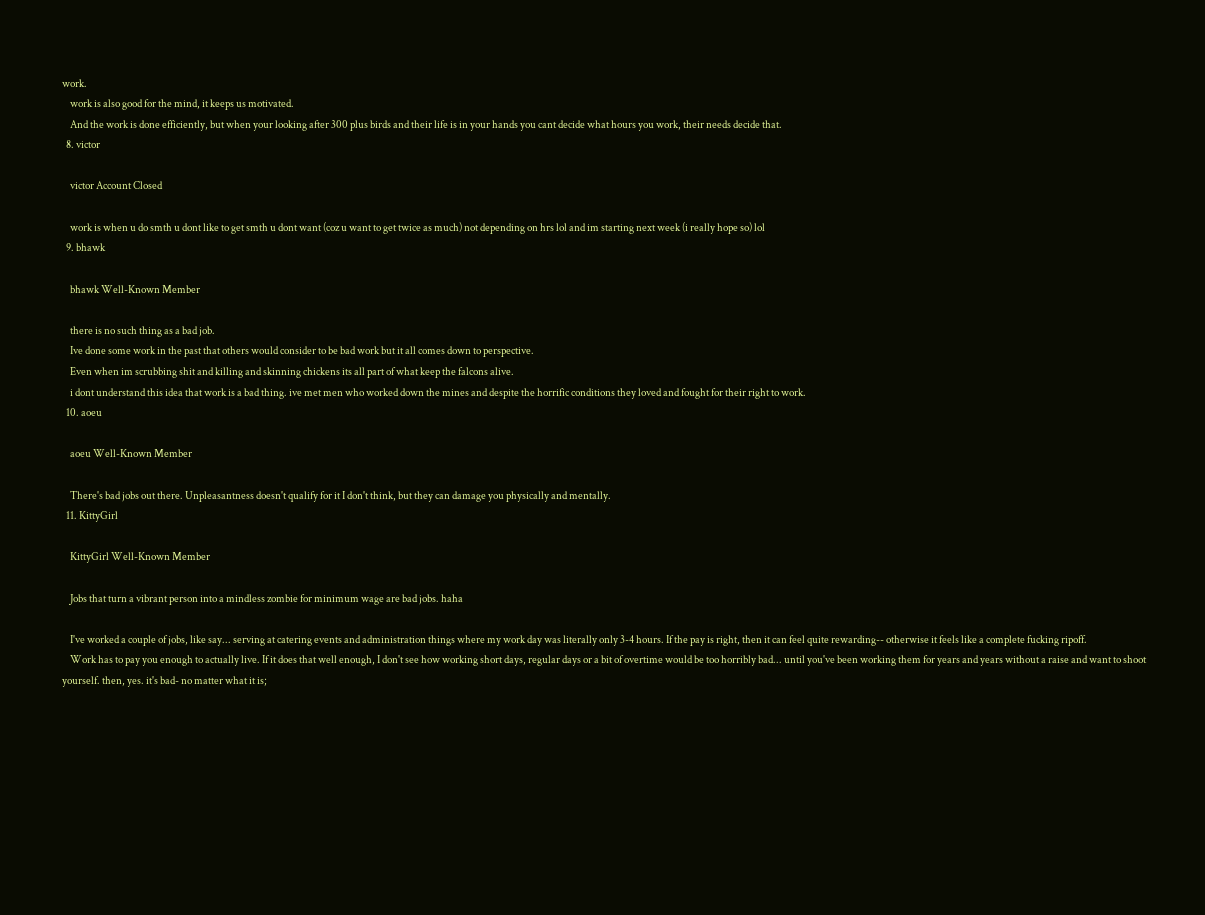work.
    work is also good for the mind, it keeps us motivated.
    And the work is done efficiently, but when your looking after 300 plus birds and their life is in your hands you cant decide what hours you work, their needs decide that.
  8. victor

    victor Account Closed

    work is when u do smth u dont like to get smth u dont want (coz u want to get twice as much) not depending on hrs lol and im starting next week (i really hope so) lol
  9. bhawk

    bhawk Well-Known Member

    there is no such thing as a bad job.
    Ive done some work in the past that others would consider to be bad work but it all comes down to perspective.
    Even when im scrubbing shit and killing and skinning chickens its all part of what keep the falcons alive.
    i dont understand this idea that work is a bad thing. ive met men who worked down the mines and despite the horrific conditions they loved and fought for their right to work.
  10. aoeu

    aoeu Well-Known Member

    There's bad jobs out there. Unpleasantness doesn't qualify for it I don't think, but they can damage you physically and mentally.
  11. KittyGirl

    KittyGirl Well-Known Member

    Jobs that turn a vibrant person into a mindless zombie for minimum wage are bad jobs. haha

    I've worked a couple of jobs, like say... serving at catering events and administration things where my work day was literally only 3-4 hours. If the pay is right, then it can feel quite rewarding-- otherwise it feels like a complete fucking ripoff.
    Work has to pay you enough to actually live. If it does that well enough, I don't see how working short days, regular days or a bit of overtime would be too horribly bad... until you've been working them for years and years without a raise and want to shoot yourself. then, yes. it's bad- no matter what it is;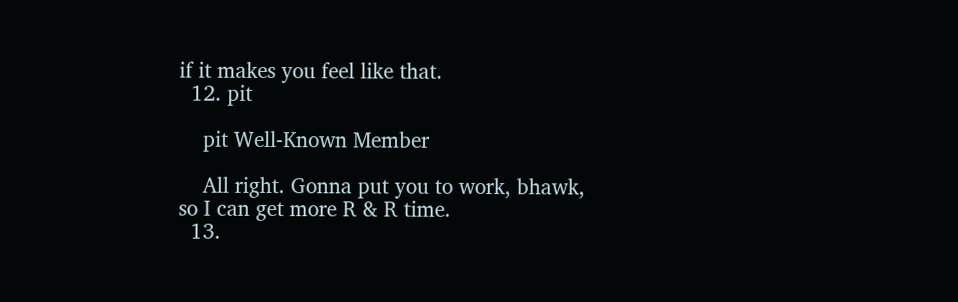if it makes you feel like that.
  12. pit

    pit Well-Known Member

    All right. Gonna put you to work, bhawk, so I can get more R & R time.
  13.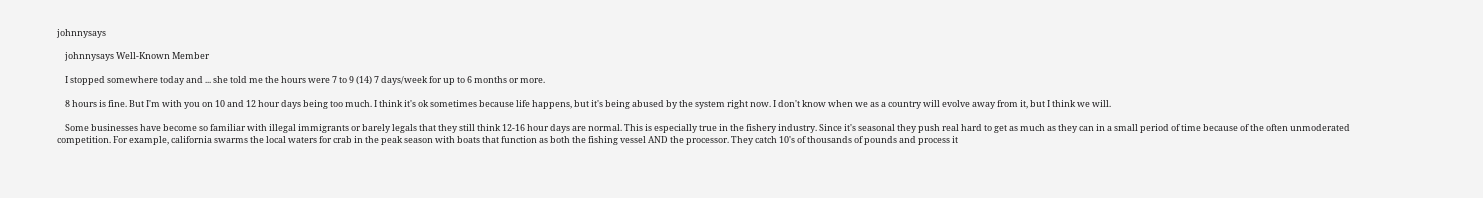johnnysays

    johnnysays Well-Known Member

    I stopped somewhere today and ... she told me the hours were 7 to 9 (14) 7 days/week for up to 6 months or more.

    8 hours is fine. But I'm with you on 10 and 12 hour days being too much. I think it's ok sometimes because life happens, but it's being abused by the system right now. I don't know when we as a country will evolve away from it, but I think we will.

    Some businesses have become so familiar with illegal immigrants or barely legals that they still think 12-16 hour days are normal. This is especially true in the fishery industry. Since it's seasonal they push real hard to get as much as they can in a small period of time because of the often unmoderated competition. For example, california swarms the local waters for crab in the peak season with boats that function as both the fishing vessel AND the processor. They catch 10's of thousands of pounds and process it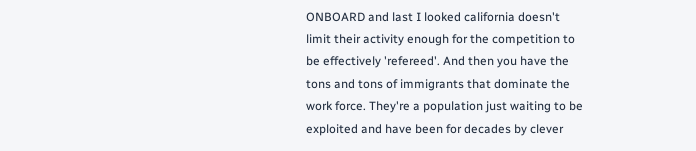ONBOARD and last I looked california doesn't limit their activity enough for the competition to be effectively 'refereed'. And then you have the tons and tons of immigrants that dominate the work force. They're a population just waiting to be exploited and have been for decades by clever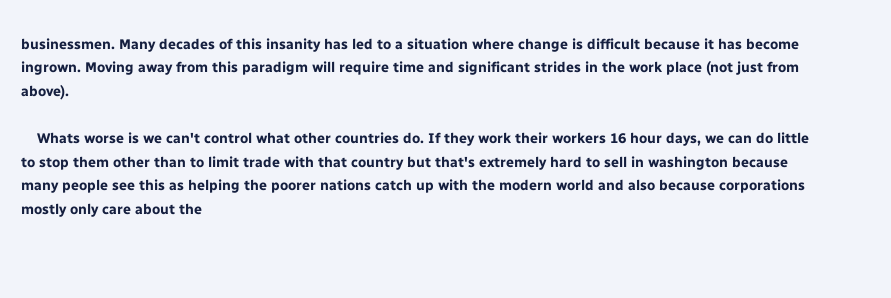businessmen. Many decades of this insanity has led to a situation where change is difficult because it has become ingrown. Moving away from this paradigm will require time and significant strides in the work place (not just from above).

    Whats worse is we can't control what other countries do. If they work their workers 16 hour days, we can do little to stop them other than to limit trade with that country but that's extremely hard to sell in washington because many people see this as helping the poorer nations catch up with the modern world and also because corporations mostly only care about the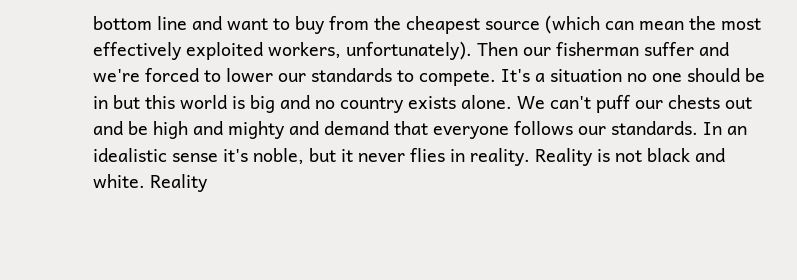bottom line and want to buy from the cheapest source (which can mean the most effectively exploited workers, unfortunately). Then our fisherman suffer and we're forced to lower our standards to compete. It's a situation no one should be in but this world is big and no country exists alone. We can't puff our chests out and be high and mighty and demand that everyone follows our standards. In an idealistic sense it's noble, but it never flies in reality. Reality is not black and white. Reality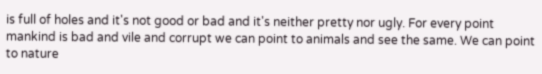is full of holes and it's not good or bad and it's neither pretty nor ugly. For every point mankind is bad and vile and corrupt we can point to animals and see the same. We can point to nature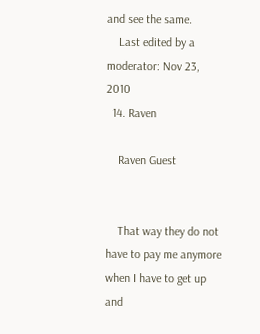and see the same.
    Last edited by a moderator: Nov 23, 2010
  14. Raven

    Raven Guest


    That way they do not have to pay me anymore when I have to get up and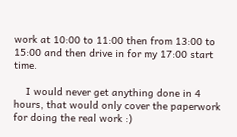work at 10:00 to 11:00 then from 13:00 to 15:00 and then drive in for my 17:00 start time.

    I would never get anything done in 4 hours, that would only cover the paperwork for doing the real work :)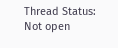Thread Status:
Not open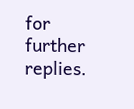for further replies.